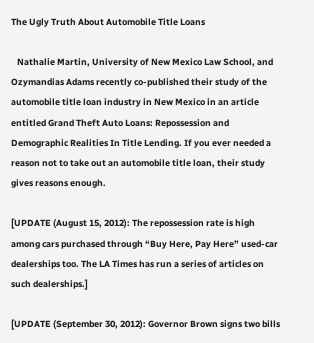The Ugly Truth About Automobile Title Loans

   Nathalie Martin, University of New Mexico Law School, and Ozymandias Adams recently co-published their study of the automobile title loan industry in New Mexico in an article entitled Grand Theft Auto Loans: Repossession and Demographic Realities In Title Lending. If you ever needed a reason not to take out an automobile title loan, their study gives reasons enough.

[UPDATE (August 15, 2012): The repossession rate is high among cars purchased through “Buy Here, Pay Here” used-car dealerships too. The LA Times has run a series of articles on such dealerships.]

[UPDATE (September 30, 2012): Governor Brown signs two bills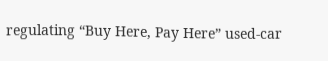regulating “Buy Here, Pay Here” used-car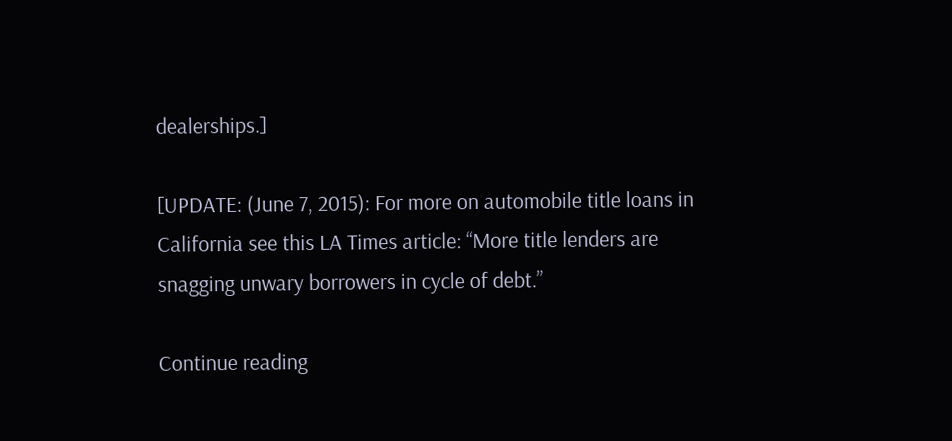dealerships.]

[UPDATE: (June 7, 2015): For more on automobile title loans in California see this LA Times article: “More title lenders are snagging unwary borrowers in cycle of debt.”

Continue reading